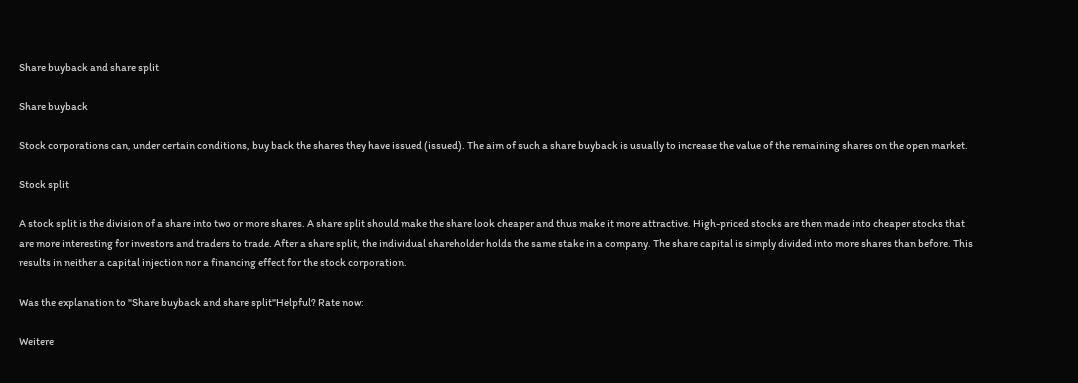Share buyback and share split

Share buyback

Stock corporations can, under certain conditions, buy back the shares they have issued (issued). The aim of such a share buyback is usually to increase the value of the remaining shares on the open market.

Stock split

A stock split is the division of a share into two or more shares. A share split should make the share look cheaper and thus make it more attractive. High-priced stocks are then made into cheaper stocks that are more interesting for investors and traders to trade. After a share split, the individual shareholder holds the same stake in a company. The share capital is simply divided into more shares than before. This results in neither a capital injection nor a financing effect for the stock corporation.

Was the explanation to "Share buyback and share split"Helpful? Rate now:

Weitere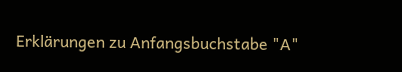Erklärungen zu Anfangsbuchstabe "A"